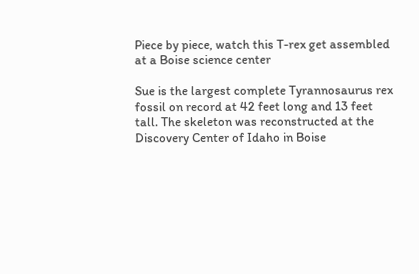Piece by piece, watch this T-rex get assembled at a Boise science center

Sue is the largest complete Tyrannosaurus rex fossil on record at 42 feet long and 13 feet tall. The skeleton was reconstructed at the Discovery Center of Idaho in Boise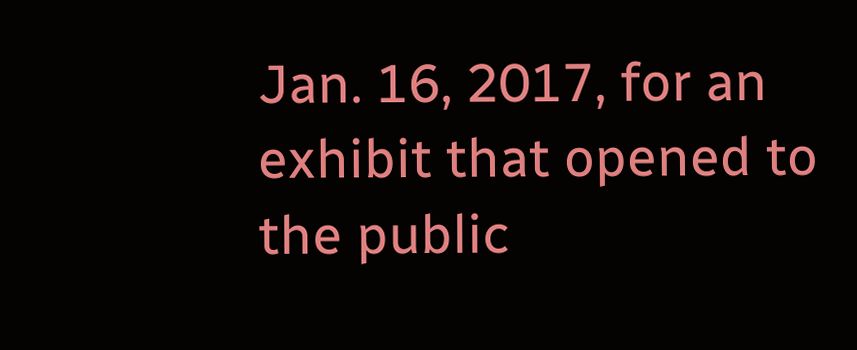Jan. 16, 2017, for an exhibit that opened to the public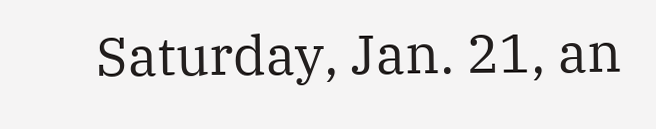Saturday, Jan. 21, an